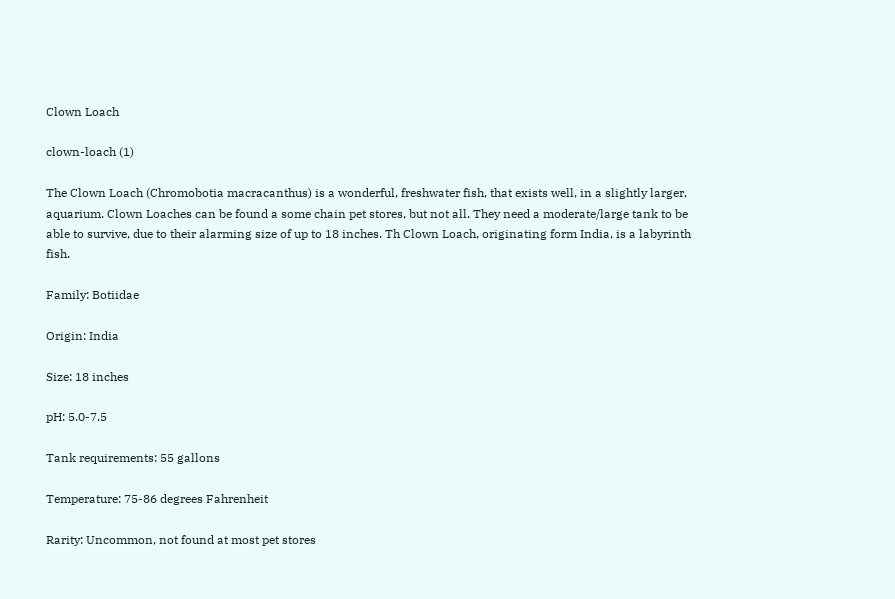Clown Loach

clown-loach (1)

The Clown Loach (Chromobotia macracanthus) is a wonderful, freshwater fish, that exists well, in a slightly larger, aquarium. Clown Loaches can be found a some chain pet stores, but not all. They need a moderate/large tank to be able to survive, due to their alarming size of up to 18 inches. Th Clown Loach, originating form India, is a labyrinth fish.

Family: Botiidae

Origin: India

Size: 18 inches

pH: 5.0-7.5

Tank requirements: 55 gallons

Temperature: 75-86 degrees Fahrenheit

Rarity: Uncommon, not found at most pet stores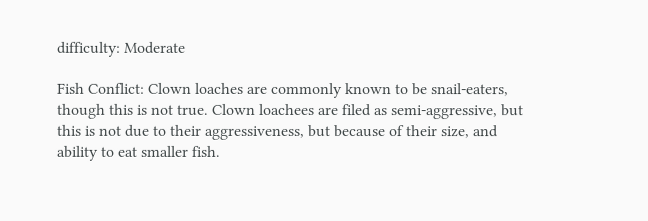difficulty: Moderate

Fish Conflict: Clown loaches are commonly known to be snail-eaters, though this is not true. Clown loachees are filed as semi-aggressive, but this is not due to their aggressiveness, but because of their size, and ability to eat smaller fish.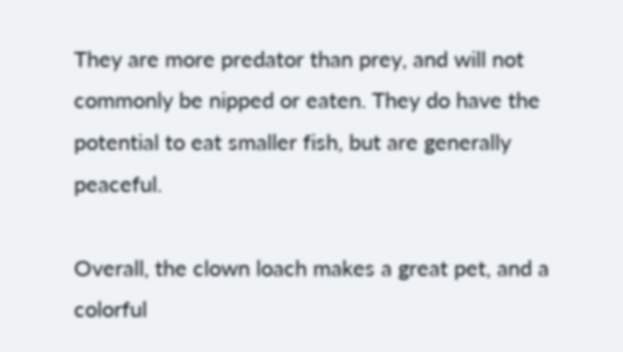They are more predator than prey, and will not commonly be nipped or eaten. They do have the potential to eat smaller fish, but are generally peaceful.

Overall, the clown loach makes a great pet, and a colorful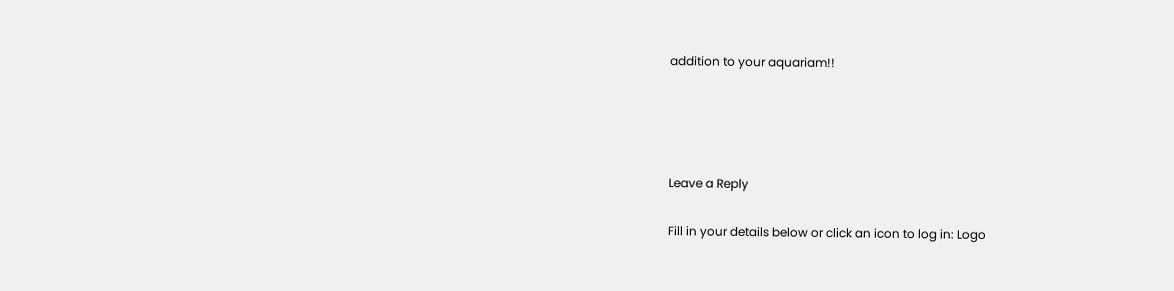addition to your aquariam!!




Leave a Reply

Fill in your details below or click an icon to log in: Logo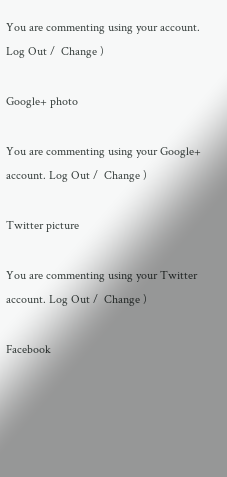You are commenting using your account. Log Out /  Change )

Google+ photo

You are commenting using your Google+ account. Log Out /  Change )

Twitter picture

You are commenting using your Twitter account. Log Out /  Change )

Facebook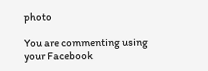photo

You are commenting using your Facebook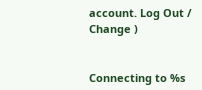account. Log Out /  Change )


Connecting to %s